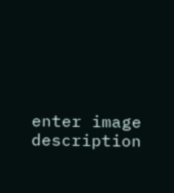enter image description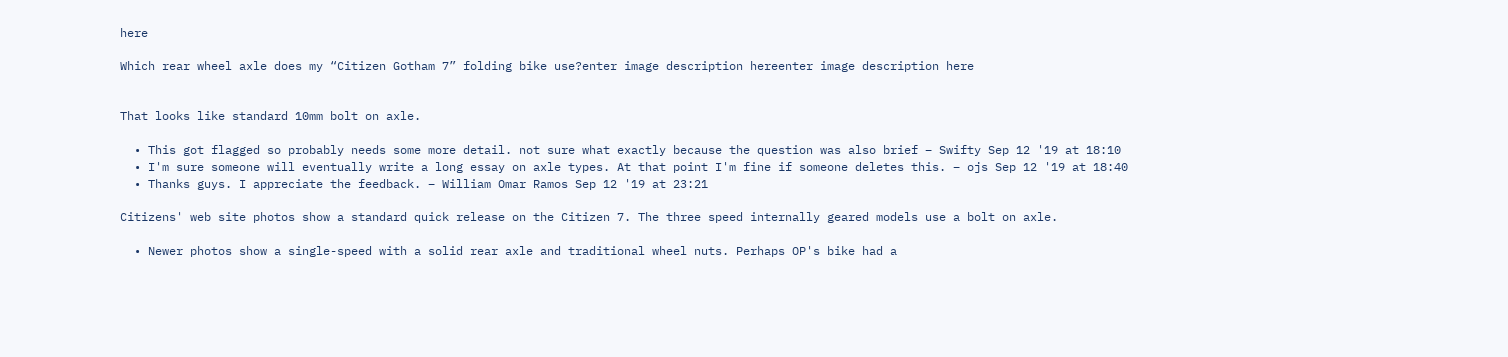here

Which rear wheel axle does my “Citizen Gotham 7” folding bike use?enter image description hereenter image description here


That looks like standard 10mm bolt on axle.

  • This got flagged so probably needs some more detail. not sure what exactly because the question was also brief – Swifty Sep 12 '19 at 18:10
  • I'm sure someone will eventually write a long essay on axle types. At that point I'm fine if someone deletes this. – ojs Sep 12 '19 at 18:40
  • Thanks guys. I appreciate the feedback. – William Omar Ramos Sep 12 '19 at 23:21

Citizens' web site photos show a standard quick release on the Citizen 7. The three speed internally geared models use a bolt on axle.

  • Newer photos show a single-speed with a solid rear axle and traditional wheel nuts. Perhaps OP's bike had a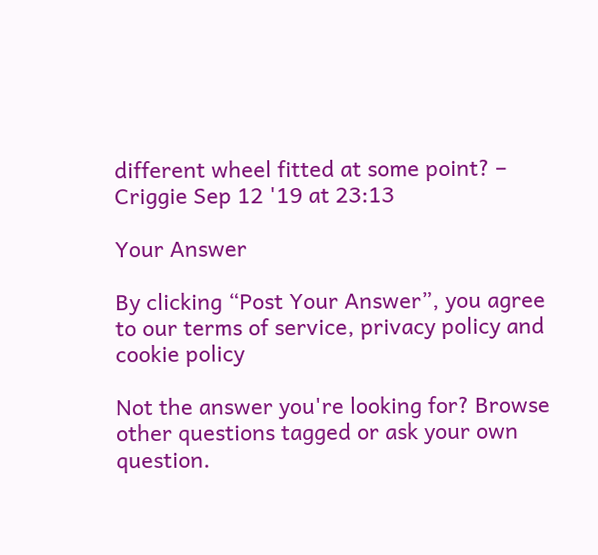different wheel fitted at some point? – Criggie Sep 12 '19 at 23:13

Your Answer

By clicking “Post Your Answer”, you agree to our terms of service, privacy policy and cookie policy

Not the answer you're looking for? Browse other questions tagged or ask your own question.